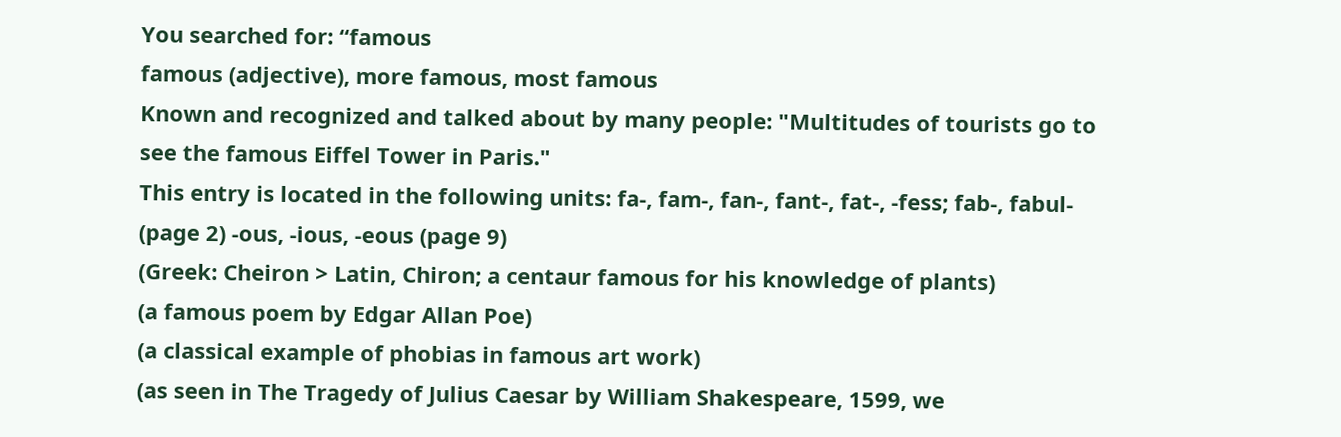You searched for: “famous
famous (adjective), more famous, most famous
Known and recognized and talked about by many people: "Multitudes of tourists go to see the famous Eiffel Tower in Paris."
This entry is located in the following units: fa-, fam-, fan-, fant-, fat-, -fess; fab-, fabul- (page 2) -ous, -ious, -eous (page 9)
(Greek: Cheiron > Latin, Chiron; a centaur famous for his knowledge of plants)
(a famous poem by Edgar Allan Poe)
(a classical example of phobias in famous art work)
(as seen in The Tragedy of Julius Caesar by William Shakespeare, 1599, we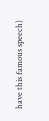have this famous speech)